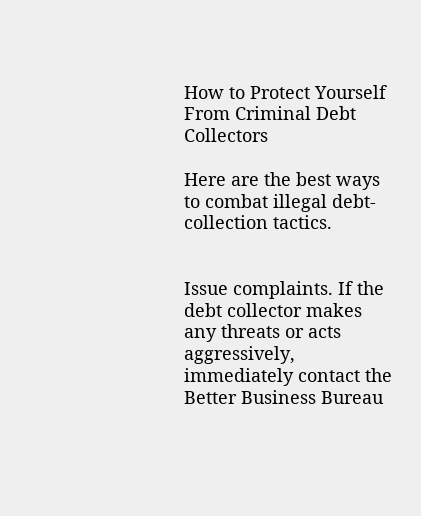How to Protect Yourself From Criminal Debt Collectors

Here are the best ways to combat illegal debt-collection tactics.


Issue complaints. If the debt collector makes any threats or acts aggressively, immediately contact the Better Business Bureau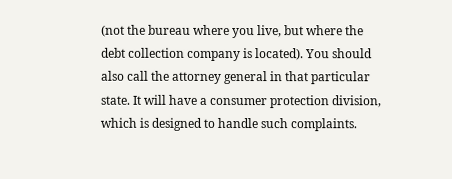(not the bureau where you live, but where the debt collection company is located). You should also call the attorney general in that particular state. It will have a consumer protection division, which is designed to handle such complaints.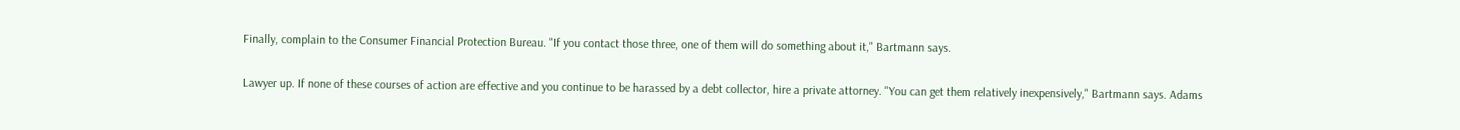Finally, complain to the Consumer Financial Protection Bureau. "If you contact those three, one of them will do something about it," Bartmann says.

Lawyer up. If none of these courses of action are effective and you continue to be harassed by a debt collector, hire a private attorney. "You can get them relatively inexpensively," Bartmann says. Adams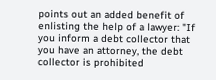points out an added benefit of enlisting the help of a lawyer: "If you inform a debt collector that you have an attorney, the debt collector is prohibited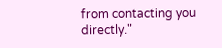from contacting you directly."